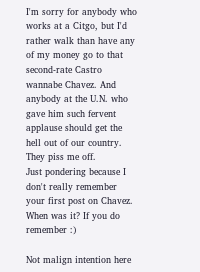I'm sorry for anybody who works at a Citgo, but I'd rather walk than have any of my money go to that second-rate Castro wannabe Chavez. And anybody at the U.N. who gave him such fervent applause should get the hell out of our country. They piss me off.
Just pondering because I don't really remember your first post on Chavez. When was it? If you do remember :)

Not malign intention here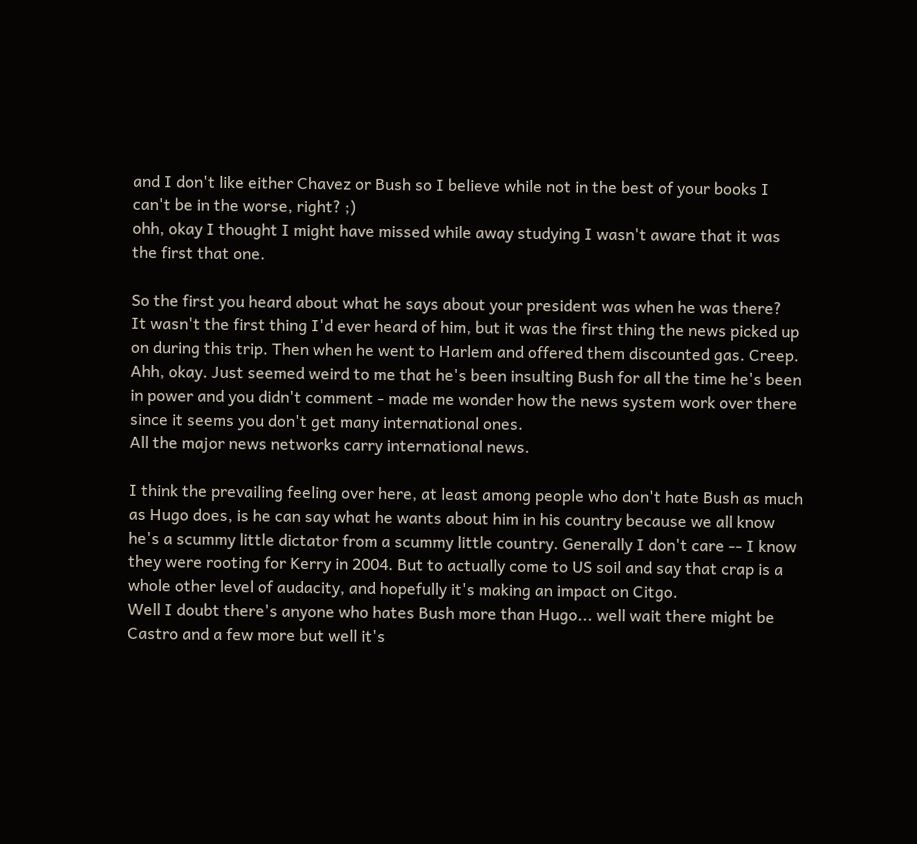and I don't like either Chavez or Bush so I believe while not in the best of your books I can't be in the worse, right? ;)
ohh, okay I thought I might have missed while away studying I wasn't aware that it was the first that one.

So the first you heard about what he says about your president was when he was there?
It wasn't the first thing I'd ever heard of him, but it was the first thing the news picked up on during this trip. Then when he went to Harlem and offered them discounted gas. Creep.
Ahh, okay. Just seemed weird to me that he's been insulting Bush for all the time he's been in power and you didn't comment - made me wonder how the news system work over there since it seems you don't get many international ones.
All the major news networks carry international news.

I think the prevailing feeling over here, at least among people who don't hate Bush as much as Hugo does, is he can say what he wants about him in his country because we all know he's a scummy little dictator from a scummy little country. Generally I don't care -- I know they were rooting for Kerry in 2004. But to actually come to US soil and say that crap is a whole other level of audacity, and hopefully it's making an impact on Citgo.
Well I doubt there's anyone who hates Bush more than Hugo... well wait there might be Castro and a few more but well it's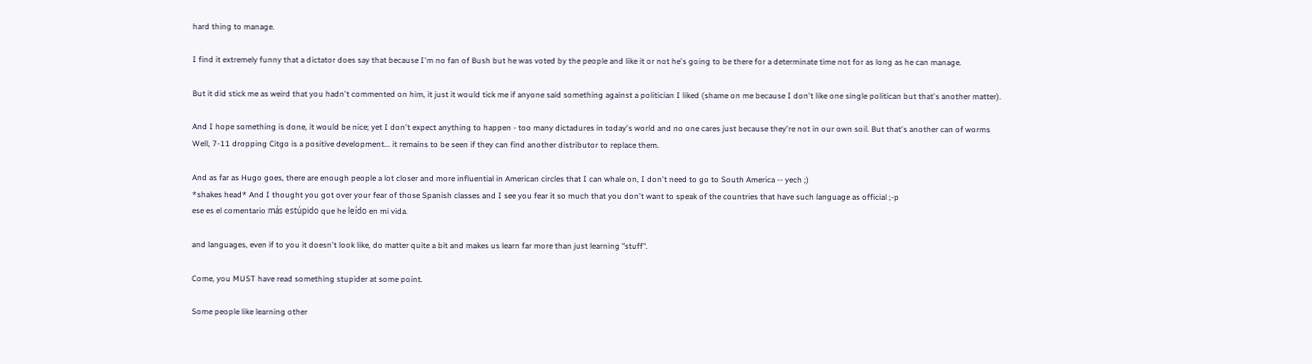hard thing to manage.

I find it extremely funny that a dictator does say that because I'm no fan of Bush but he was voted by the people and like it or not he's going to be there for a determinate time not for as long as he can manage.

But it did stick me as weird that you hadn't commented on him, it just it would tick me if anyone said something against a politician I liked (shame on me because I don't like one single politican but that's another matter).

And I hope something is done, it would be nice; yet I don't expect anything to happen - too many dictadures in today's world and no one cares just because they're not in our own soil. But that's another can of worms
Well, 7-11 dropping Citgo is a positive development... it remains to be seen if they can find another distributor to replace them.

And as far as Hugo goes, there are enough people a lot closer and more influential in American circles that I can whale on, I don't need to go to South America -- yech ;)
*shakes head* And I thought you got over your fear of those Spanish classes and I see you fear it so much that you don't want to speak of the countries that have such language as official ;-p
ese es el comentario más estúpido que he leído en mi vida.

and languages, even if to you it doesn't look like, do matter quite a bit and makes us learn far more than just learning "stuff".

Come, you MUST have read something stupider at some point.

Some people like learning other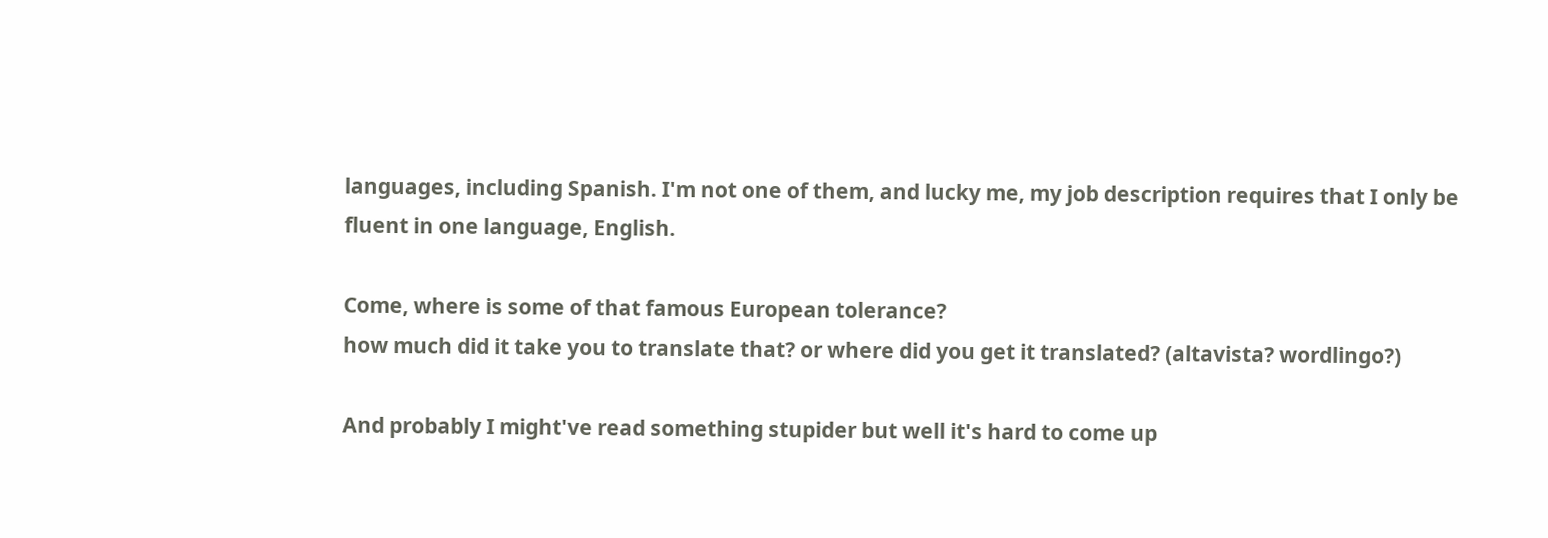languages, including Spanish. I'm not one of them, and lucky me, my job description requires that I only be fluent in one language, English.

Come, where is some of that famous European tolerance?
how much did it take you to translate that? or where did you get it translated? (altavista? wordlingo?)

And probably I might've read something stupider but well it's hard to come up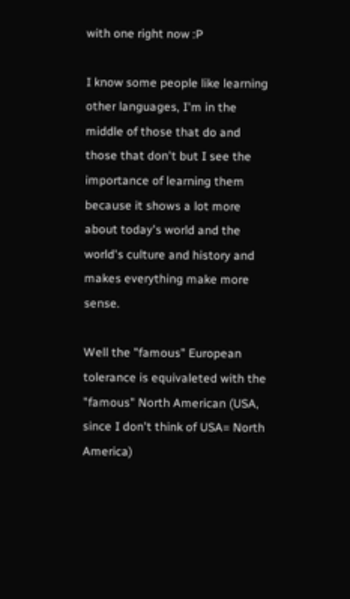with one right now :P

I know some people like learning other languages, I'm in the middle of those that do and those that don't but I see the importance of learning them because it shows a lot more about today's world and the world's culture and history and makes everything make more sense.

Well the "famous" European tolerance is equivaleted with the "famous" North American (USA, since I don't think of USA= North America)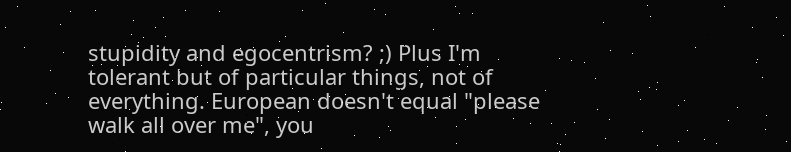stupidity and egocentrism? ;) Plus I'm tolerant but of particular things, not of everything. European doesn't equal "please walk all over me", you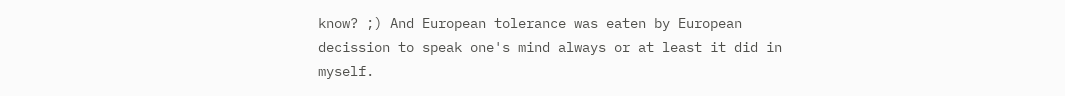know? ;) And European tolerance was eaten by European decission to speak one's mind always or at least it did in myself.